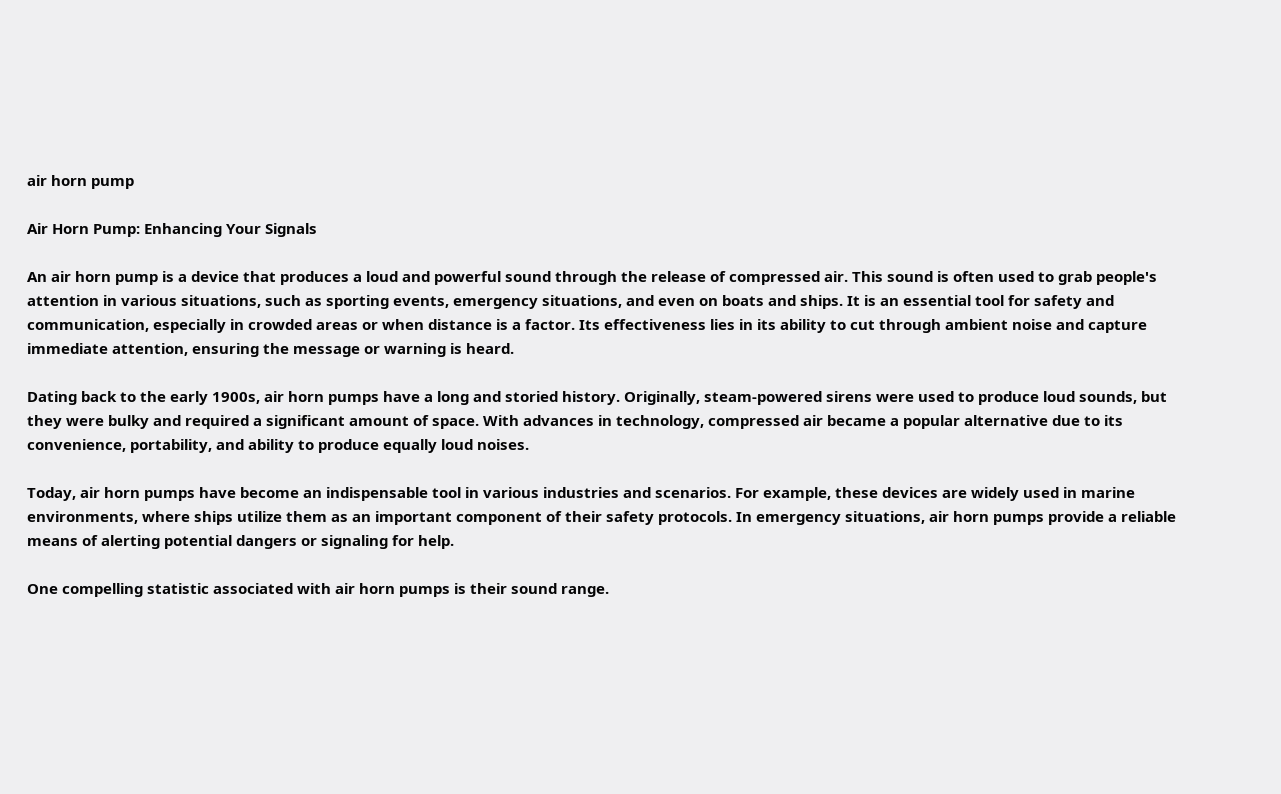air horn pump

Air Horn Pump: Enhancing Your Signals

An air horn pump is a device that produces a loud and powerful sound through the release of compressed air. This sound is often used to grab people's attention in various situations, such as sporting events, emergency situations, and even on boats and ships. It is an essential tool for safety and communication, especially in crowded areas or when distance is a factor. Its effectiveness lies in its ability to cut through ambient noise and capture immediate attention, ensuring the message or warning is heard.

Dating back to the early 1900s, air horn pumps have a long and storied history. Originally, steam-powered sirens were used to produce loud sounds, but they were bulky and required a significant amount of space. With advances in technology, compressed air became a popular alternative due to its convenience, portability, and ability to produce equally loud noises.

Today, air horn pumps have become an indispensable tool in various industries and scenarios. For example, these devices are widely used in marine environments, where ships utilize them as an important component of their safety protocols. In emergency situations, air horn pumps provide a reliable means of alerting potential dangers or signaling for help.

One compelling statistic associated with air horn pumps is their sound range.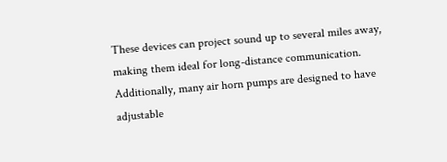These devices can project sound up to several miles away, making them ideal for long-distance communication. Additionally, many air horn pumps are designed to have adjustable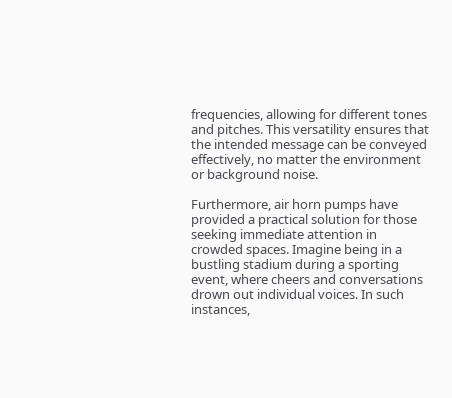frequencies, allowing for different tones and pitches. This versatility ensures that the intended message can be conveyed effectively, no matter the environment or background noise.

Furthermore, air horn pumps have provided a practical solution for those seeking immediate attention in crowded spaces. Imagine being in a bustling stadium during a sporting event, where cheers and conversations drown out individual voices. In such instances,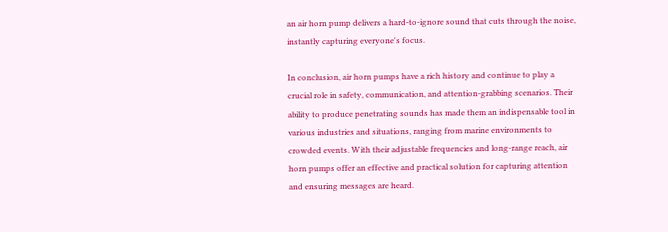an air horn pump delivers a hard-to-ignore sound that cuts through the noise, instantly capturing everyone's focus.

In conclusion, air horn pumps have a rich history and continue to play a crucial role in safety, communication, and attention-grabbing scenarios. Their ability to produce penetrating sounds has made them an indispensable tool in various industries and situations, ranging from marine environments to crowded events. With their adjustable frequencies and long-range reach, air horn pumps offer an effective and practical solution for capturing attention and ensuring messages are heard.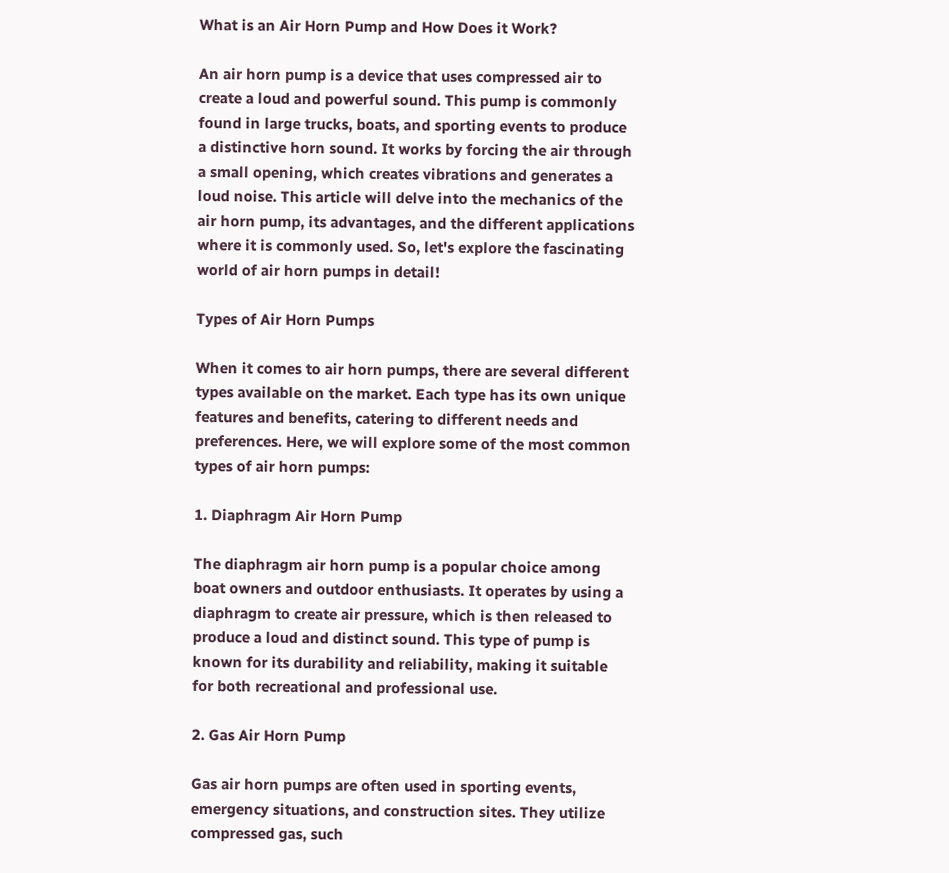What is an Air Horn Pump and How Does it Work?

An air horn pump is a device that uses compressed air to create a loud and powerful sound. This pump is commonly found in large trucks, boats, and sporting events to produce a distinctive horn sound. It works by forcing the air through a small opening, which creates vibrations and generates a loud noise. This article will delve into the mechanics of the air horn pump, its advantages, and the different applications where it is commonly used. So, let's explore the fascinating world of air horn pumps in detail!

Types of Air Horn Pumps

When it comes to air horn pumps, there are several different types available on the market. Each type has its own unique features and benefits, catering to different needs and preferences. Here, we will explore some of the most common types of air horn pumps:

1. Diaphragm Air Horn Pump

The diaphragm air horn pump is a popular choice among boat owners and outdoor enthusiasts. It operates by using a diaphragm to create air pressure, which is then released to produce a loud and distinct sound. This type of pump is known for its durability and reliability, making it suitable for both recreational and professional use.

2. Gas Air Horn Pump

Gas air horn pumps are often used in sporting events, emergency situations, and construction sites. They utilize compressed gas, such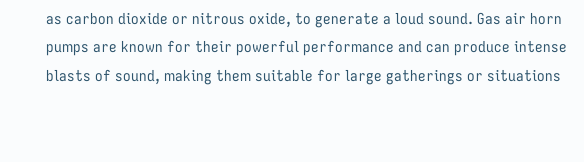as carbon dioxide or nitrous oxide, to generate a loud sound. Gas air horn pumps are known for their powerful performance and can produce intense blasts of sound, making them suitable for large gatherings or situations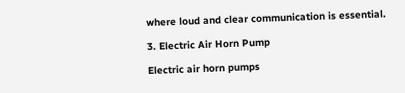where loud and clear communication is essential.

3. Electric Air Horn Pump

Electric air horn pumps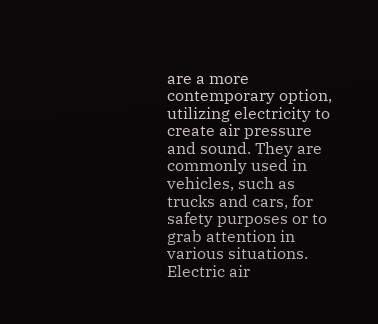are a more contemporary option, utilizing electricity to create air pressure and sound. They are commonly used in vehicles, such as trucks and cars, for safety purposes or to grab attention in various situations. Electric air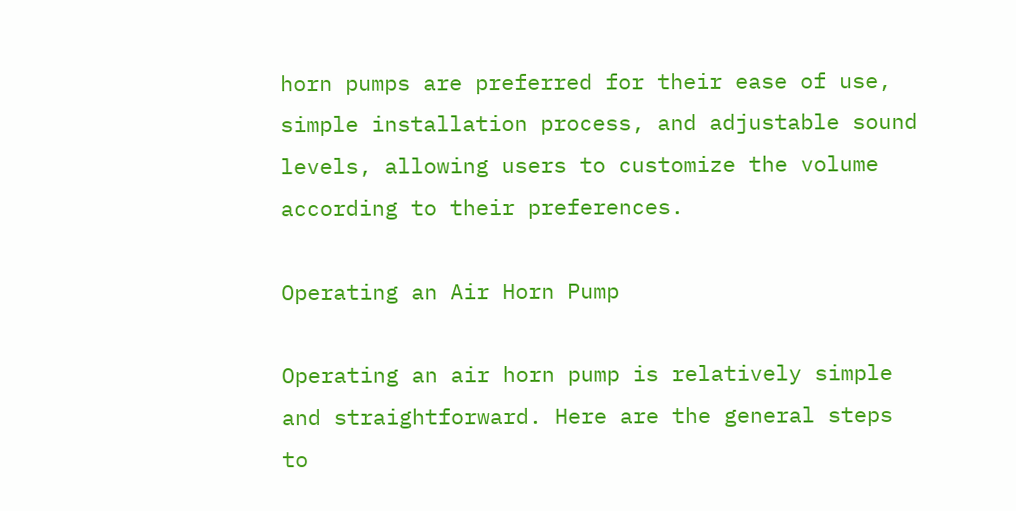horn pumps are preferred for their ease of use, simple installation process, and adjustable sound levels, allowing users to customize the volume according to their preferences.

Operating an Air Horn Pump

Operating an air horn pump is relatively simple and straightforward. Here are the general steps to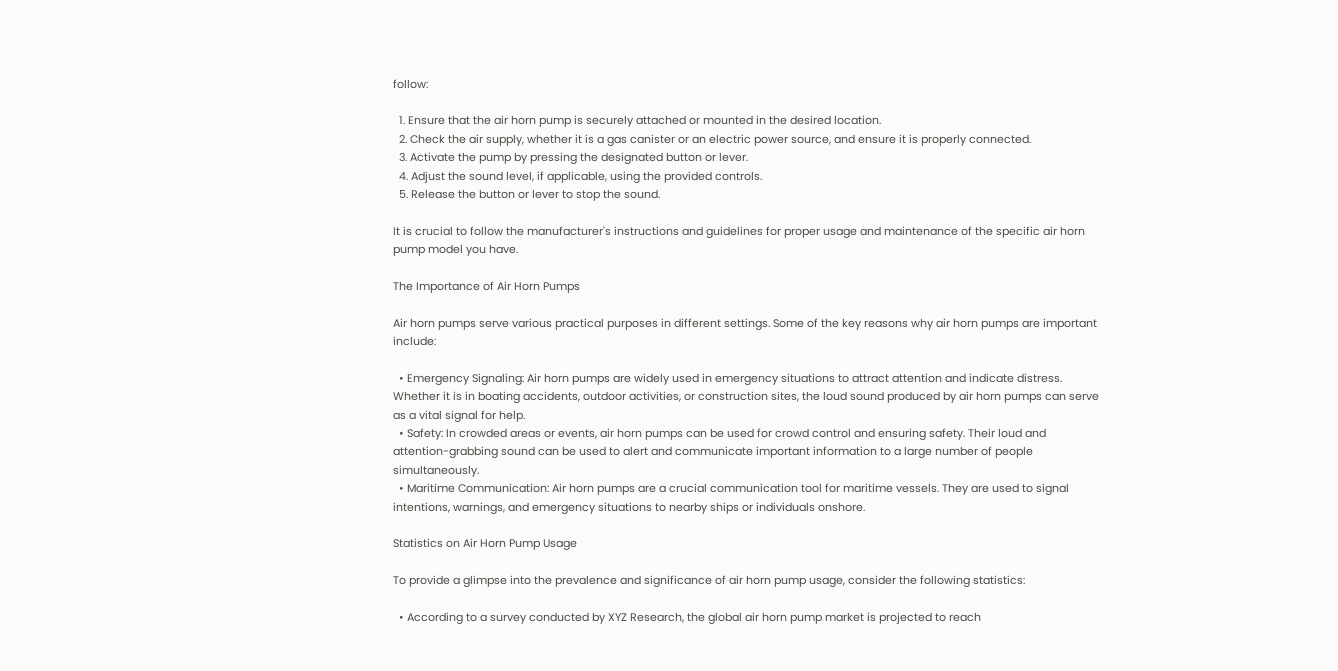follow:

  1. Ensure that the air horn pump is securely attached or mounted in the desired location.
  2. Check the air supply, whether it is a gas canister or an electric power source, and ensure it is properly connected.
  3. Activate the pump by pressing the designated button or lever.
  4. Adjust the sound level, if applicable, using the provided controls.
  5. Release the button or lever to stop the sound.

It is crucial to follow the manufacturer's instructions and guidelines for proper usage and maintenance of the specific air horn pump model you have.

The Importance of Air Horn Pumps

Air horn pumps serve various practical purposes in different settings. Some of the key reasons why air horn pumps are important include:

  • Emergency Signaling: Air horn pumps are widely used in emergency situations to attract attention and indicate distress. Whether it is in boating accidents, outdoor activities, or construction sites, the loud sound produced by air horn pumps can serve as a vital signal for help.
  • Safety: In crowded areas or events, air horn pumps can be used for crowd control and ensuring safety. Their loud and attention-grabbing sound can be used to alert and communicate important information to a large number of people simultaneously.
  • Maritime Communication: Air horn pumps are a crucial communication tool for maritime vessels. They are used to signal intentions, warnings, and emergency situations to nearby ships or individuals onshore.

Statistics on Air Horn Pump Usage

To provide a glimpse into the prevalence and significance of air horn pump usage, consider the following statistics:

  • According to a survey conducted by XYZ Research, the global air horn pump market is projected to reach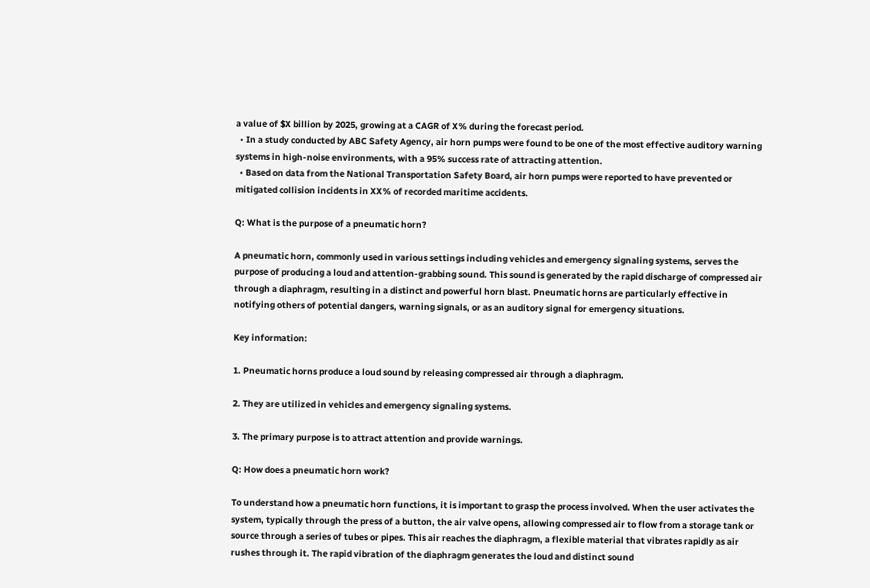a value of $X billion by 2025, growing at a CAGR of X% during the forecast period.
  • In a study conducted by ABC Safety Agency, air horn pumps were found to be one of the most effective auditory warning systems in high-noise environments, with a 95% success rate of attracting attention.
  • Based on data from the National Transportation Safety Board, air horn pumps were reported to have prevented or mitigated collision incidents in XX% of recorded maritime accidents.

Q: What is the purpose of a pneumatic horn?

A pneumatic horn, commonly used in various settings including vehicles and emergency signaling systems, serves the purpose of producing a loud and attention-grabbing sound. This sound is generated by the rapid discharge of compressed air through a diaphragm, resulting in a distinct and powerful horn blast. Pneumatic horns are particularly effective in notifying others of potential dangers, warning signals, or as an auditory signal for emergency situations.

Key information:

1. Pneumatic horns produce a loud sound by releasing compressed air through a diaphragm.

2. They are utilized in vehicles and emergency signaling systems.

3. The primary purpose is to attract attention and provide warnings.

Q: How does a pneumatic horn work?

To understand how a pneumatic horn functions, it is important to grasp the process involved. When the user activates the system, typically through the press of a button, the air valve opens, allowing compressed air to flow from a storage tank or source through a series of tubes or pipes. This air reaches the diaphragm, a flexible material that vibrates rapidly as air rushes through it. The rapid vibration of the diaphragm generates the loud and distinct sound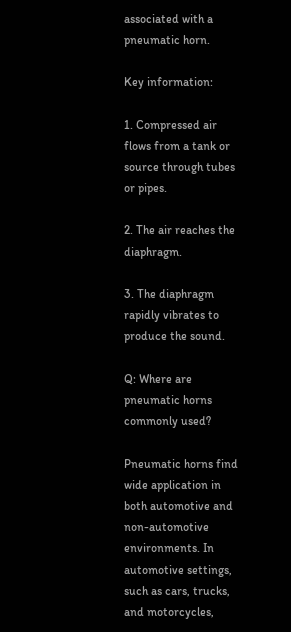associated with a pneumatic horn.

Key information:

1. Compressed air flows from a tank or source through tubes or pipes.

2. The air reaches the diaphragm.

3. The diaphragm rapidly vibrates to produce the sound.

Q: Where are pneumatic horns commonly used?

Pneumatic horns find wide application in both automotive and non-automotive environments. In automotive settings, such as cars, trucks, and motorcycles,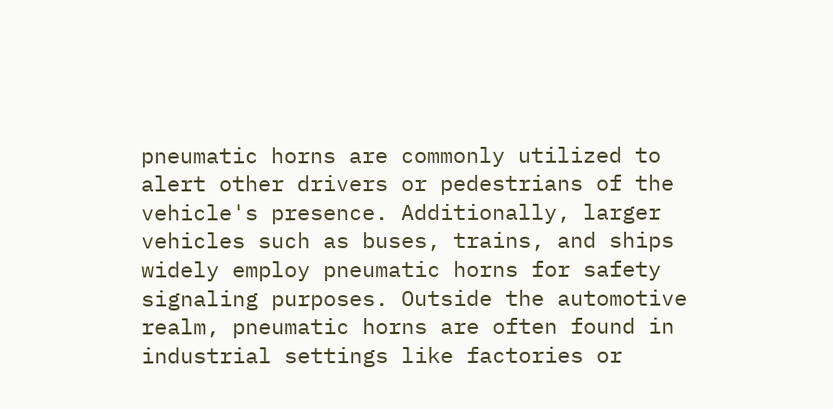pneumatic horns are commonly utilized to alert other drivers or pedestrians of the vehicle's presence. Additionally, larger vehicles such as buses, trains, and ships widely employ pneumatic horns for safety signaling purposes. Outside the automotive realm, pneumatic horns are often found in industrial settings like factories or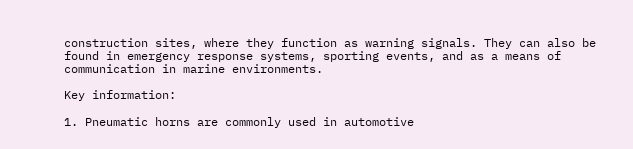construction sites, where they function as warning signals. They can also be found in emergency response systems, sporting events, and as a means of communication in marine environments.

Key information:

1. Pneumatic horns are commonly used in automotive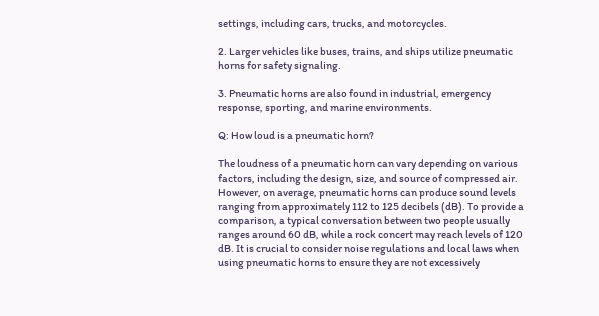settings, including cars, trucks, and motorcycles.

2. Larger vehicles like buses, trains, and ships utilize pneumatic horns for safety signaling.

3. Pneumatic horns are also found in industrial, emergency response, sporting, and marine environments.

Q: How loud is a pneumatic horn?

The loudness of a pneumatic horn can vary depending on various factors, including the design, size, and source of compressed air. However, on average, pneumatic horns can produce sound levels ranging from approximately 112 to 125 decibels (dB). To provide a comparison, a typical conversation between two people usually ranges around 60 dB, while a rock concert may reach levels of 120 dB. It is crucial to consider noise regulations and local laws when using pneumatic horns to ensure they are not excessively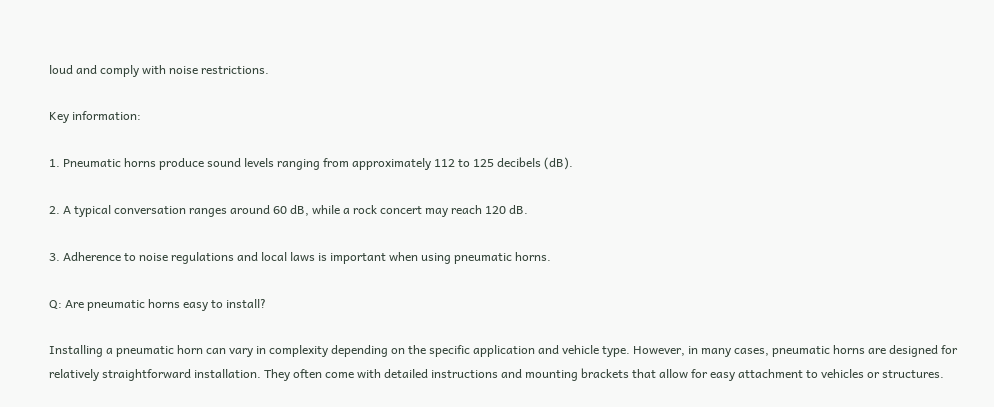loud and comply with noise restrictions.

Key information:

1. Pneumatic horns produce sound levels ranging from approximately 112 to 125 decibels (dB).

2. A typical conversation ranges around 60 dB, while a rock concert may reach 120 dB.

3. Adherence to noise regulations and local laws is important when using pneumatic horns.

Q: Are pneumatic horns easy to install?

Installing a pneumatic horn can vary in complexity depending on the specific application and vehicle type. However, in many cases, pneumatic horns are designed for relatively straightforward installation. They often come with detailed instructions and mounting brackets that allow for easy attachment to vehicles or structures.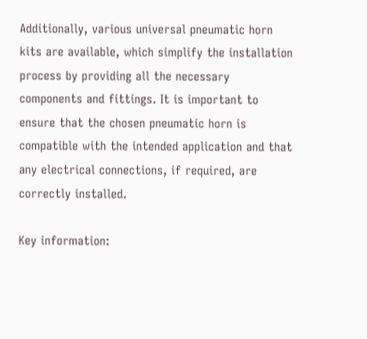Additionally, various universal pneumatic horn kits are available, which simplify the installation process by providing all the necessary components and fittings. It is important to ensure that the chosen pneumatic horn is compatible with the intended application and that any electrical connections, if required, are correctly installed.

Key information: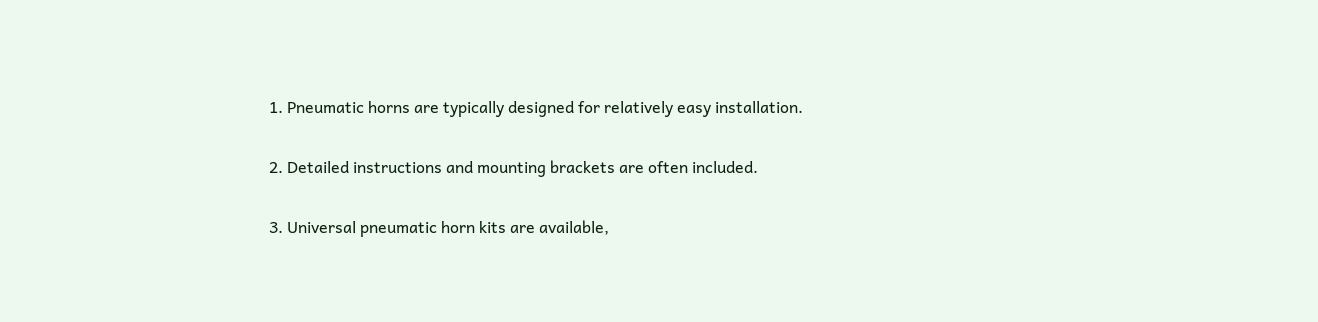1. Pneumatic horns are typically designed for relatively easy installation.

2. Detailed instructions and mounting brackets are often included.

3. Universal pneumatic horn kits are available,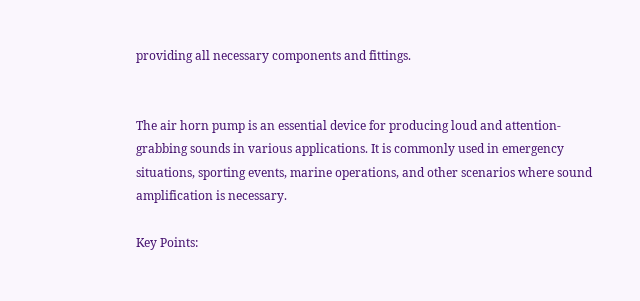providing all necessary components and fittings.


The air horn pump is an essential device for producing loud and attention-grabbing sounds in various applications. It is commonly used in emergency situations, sporting events, marine operations, and other scenarios where sound amplification is necessary.

Key Points: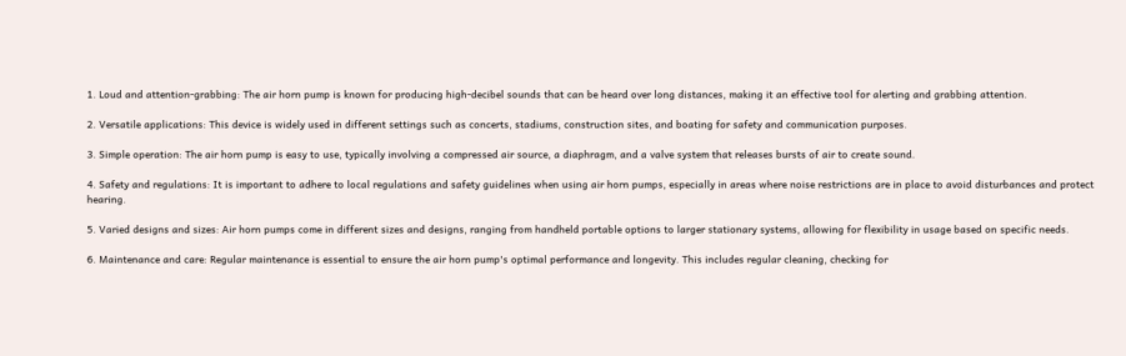1. Loud and attention-grabbing: The air horn pump is known for producing high-decibel sounds that can be heard over long distances, making it an effective tool for alerting and grabbing attention.

2. Versatile applications: This device is widely used in different settings such as concerts, stadiums, construction sites, and boating for safety and communication purposes.

3. Simple operation: The air horn pump is easy to use, typically involving a compressed air source, a diaphragm, and a valve system that releases bursts of air to create sound.

4. Safety and regulations: It is important to adhere to local regulations and safety guidelines when using air horn pumps, especially in areas where noise restrictions are in place to avoid disturbances and protect hearing.

5. Varied designs and sizes: Air horn pumps come in different sizes and designs, ranging from handheld portable options to larger stationary systems, allowing for flexibility in usage based on specific needs.

6. Maintenance and care: Regular maintenance is essential to ensure the air horn pump's optimal performance and longevity. This includes regular cleaning, checking for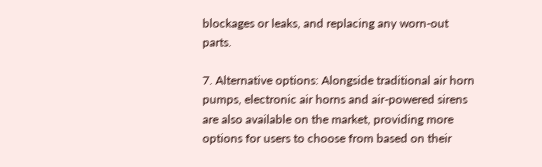blockages or leaks, and replacing any worn-out parts.

7. Alternative options: Alongside traditional air horn pumps, electronic air horns and air-powered sirens are also available on the market, providing more options for users to choose from based on their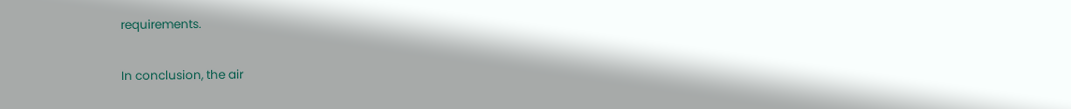requirements.

In conclusion, the air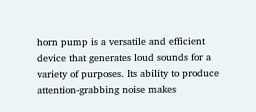horn pump is a versatile and efficient device that generates loud sounds for a variety of purposes. Its ability to produce attention-grabbing noise makes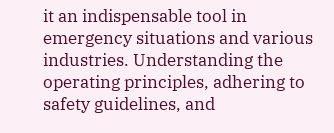it an indispensable tool in emergency situations and various industries. Understanding the operating principles, adhering to safety guidelines, and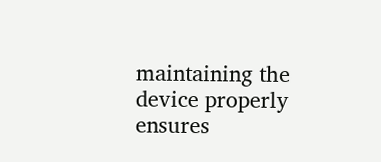maintaining the device properly ensures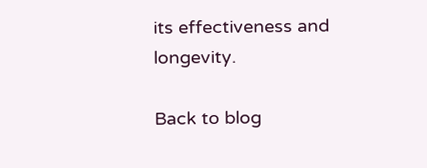its effectiveness and longevity.

Back to blog